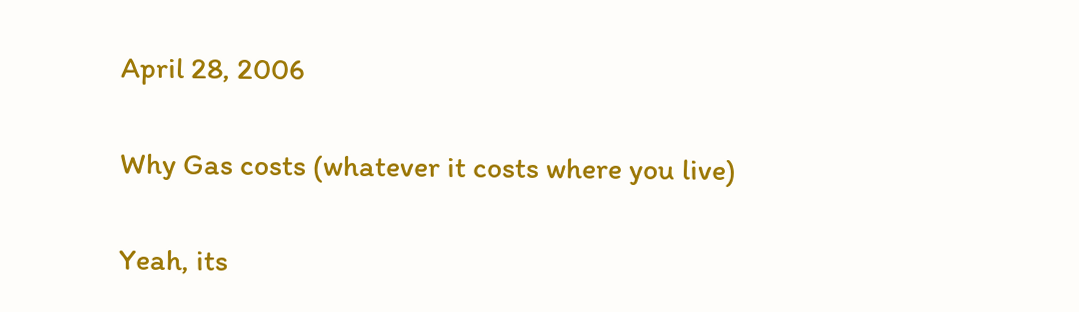April 28, 2006

Why Gas costs (whatever it costs where you live)

Yeah, its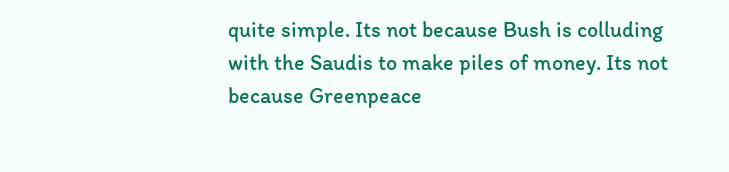quite simple. Its not because Bush is colluding with the Saudis to make piles of money. Its not because Greenpeace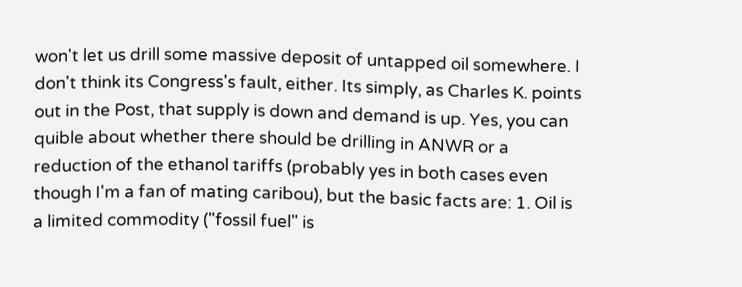won't let us drill some massive deposit of untapped oil somewhere. I don't think its Congress's fault, either. Its simply, as Charles K. points out in the Post, that supply is down and demand is up. Yes, you can quible about whether there should be drilling in ANWR or a reduction of the ethanol tariffs (probably yes in both cases even though I'm a fan of mating caribou), but the basic facts are: 1. Oil is a limited commodity ("fossil fuel" is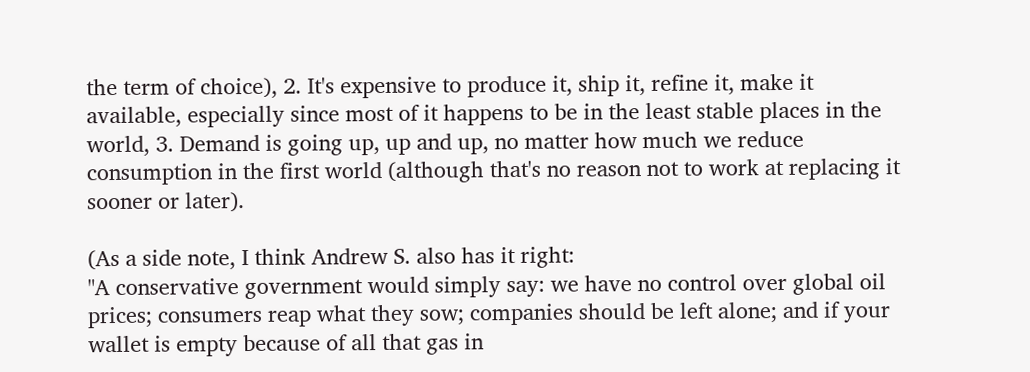the term of choice), 2. It's expensive to produce it, ship it, refine it, make it available, especially since most of it happens to be in the least stable places in the world, 3. Demand is going up, up and up, no matter how much we reduce consumption in the first world (although that's no reason not to work at replacing it sooner or later).

(As a side note, I think Andrew S. also has it right:
"A conservative government would simply say: we have no control over global oil prices; consumers reap what they sow; companies should be left alone; and if your wallet is empty because of all that gas in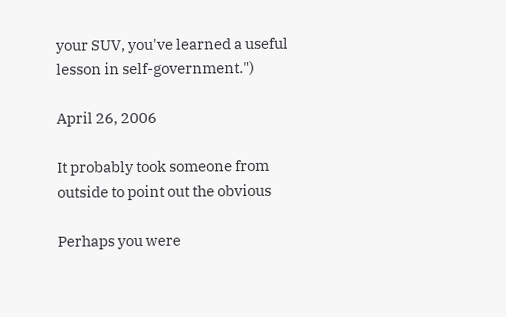your SUV, you've learned a useful lesson in self-government.")

April 26, 2006

It probably took someone from outside to point out the obvious

Perhaps you were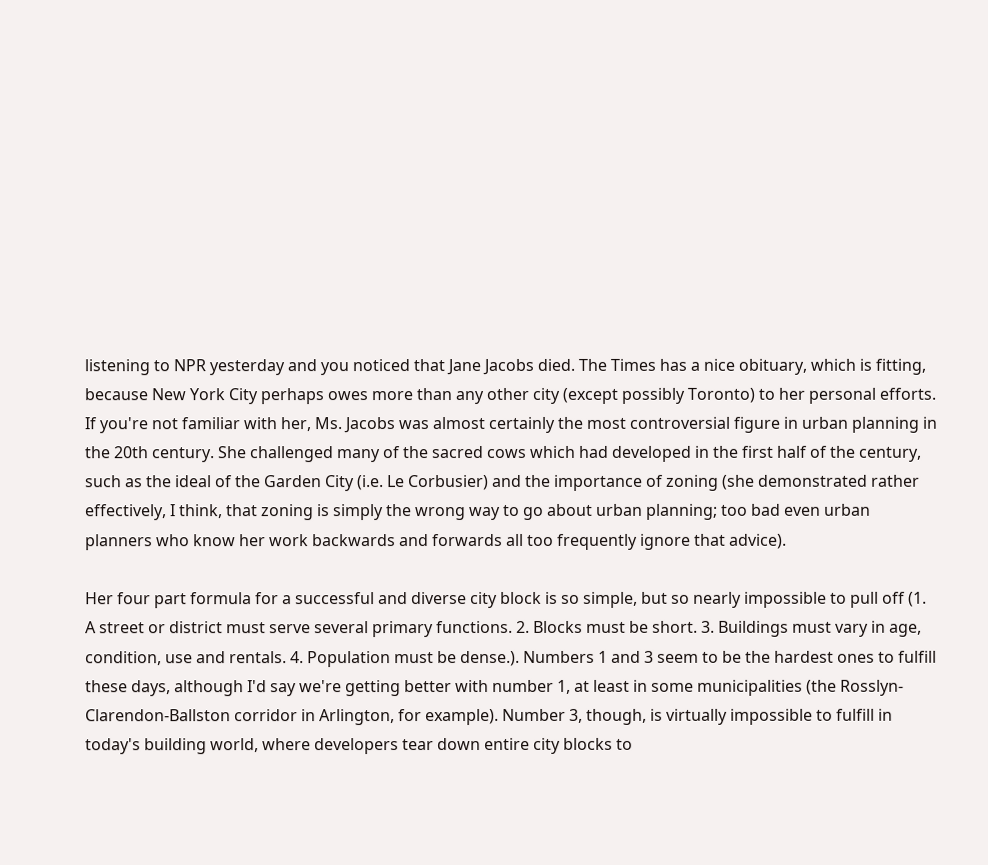listening to NPR yesterday and you noticed that Jane Jacobs died. The Times has a nice obituary, which is fitting, because New York City perhaps owes more than any other city (except possibly Toronto) to her personal efforts. If you're not familiar with her, Ms. Jacobs was almost certainly the most controversial figure in urban planning in the 20th century. She challenged many of the sacred cows which had developed in the first half of the century, such as the ideal of the Garden City (i.e. Le Corbusier) and the importance of zoning (she demonstrated rather effectively, I think, that zoning is simply the wrong way to go about urban planning; too bad even urban planners who know her work backwards and forwards all too frequently ignore that advice).

Her four part formula for a successful and diverse city block is so simple, but so nearly impossible to pull off (1. A street or district must serve several primary functions. 2. Blocks must be short. 3. Buildings must vary in age, condition, use and rentals. 4. Population must be dense.). Numbers 1 and 3 seem to be the hardest ones to fulfill these days, although I'd say we're getting better with number 1, at least in some municipalities (the Rosslyn-Clarendon-Ballston corridor in Arlington, for example). Number 3, though, is virtually impossible to fulfill in today's building world, where developers tear down entire city blocks to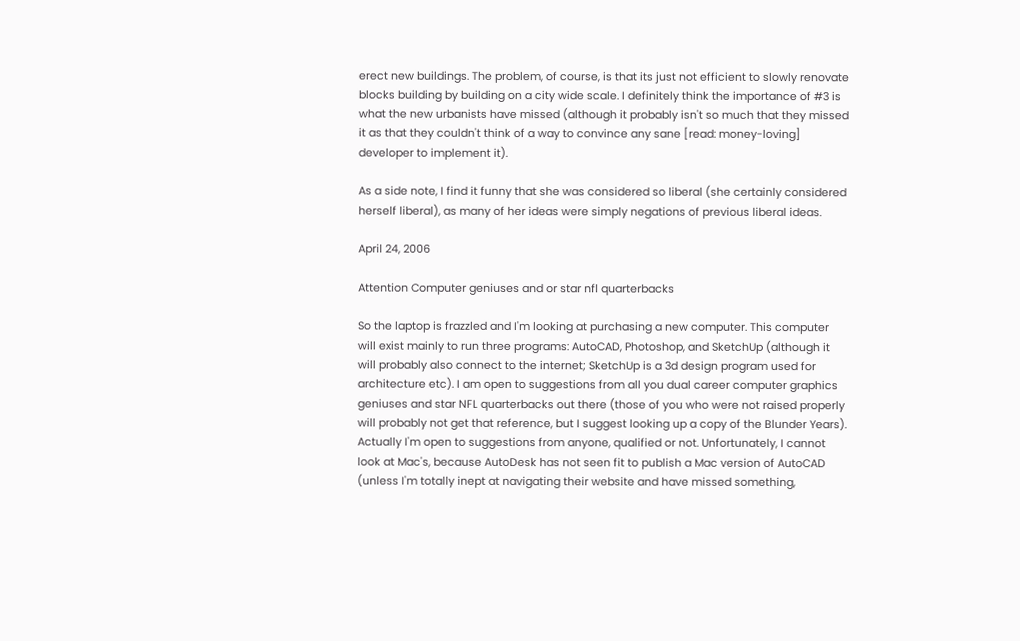erect new buildings. The problem, of course, is that its just not efficient to slowly renovate blocks building by building on a city wide scale. I definitely think the importance of #3 is what the new urbanists have missed (although it probably isn't so much that they missed it as that they couldn't think of a way to convince any sane [read: money-loving] developer to implement it).

As a side note, I find it funny that she was considered so liberal (she certainly considered herself liberal), as many of her ideas were simply negations of previous liberal ideas.

April 24, 2006

Attention Computer geniuses and or star nfl quarterbacks

So the laptop is frazzled and I'm looking at purchasing a new computer. This computer will exist mainly to run three programs: AutoCAD, Photoshop, and SketchUp (although it will probably also connect to the internet; SketchUp is a 3d design program used for architecture etc). I am open to suggestions from all you dual career computer graphics geniuses and star NFL quarterbacks out there (those of you who were not raised properly will probably not get that reference, but I suggest looking up a copy of the Blunder Years). Actually I'm open to suggestions from anyone, qualified or not. Unfortunately, I cannot look at Mac's, because AutoDesk has not seen fit to publish a Mac version of AutoCAD (unless I'm totally inept at navigating their website and have missed something,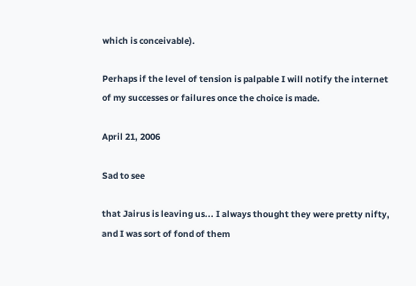which is conceivable).

Perhaps if the level of tension is palpable I will notify the internet of my successes or failures once the choice is made.

April 21, 2006

Sad to see

that Jairus is leaving us... I always thought they were pretty nifty, and I was sort of fond of them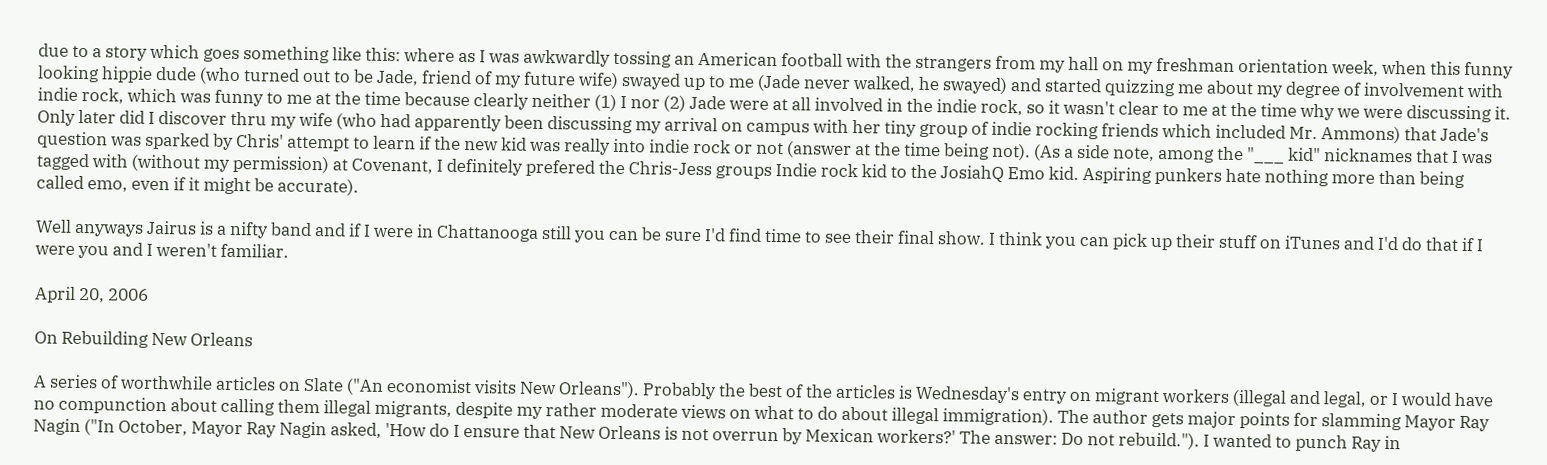due to a story which goes something like this: where as I was awkwardly tossing an American football with the strangers from my hall on my freshman orientation week, when this funny looking hippie dude (who turned out to be Jade, friend of my future wife) swayed up to me (Jade never walked, he swayed) and started quizzing me about my degree of involvement with indie rock, which was funny to me at the time because clearly neither (1) I nor (2) Jade were at all involved in the indie rock, so it wasn't clear to me at the time why we were discussing it. Only later did I discover thru my wife (who had apparently been discussing my arrival on campus with her tiny group of indie rocking friends which included Mr. Ammons) that Jade's question was sparked by Chris' attempt to learn if the new kid was really into indie rock or not (answer at the time being not). (As a side note, among the "___ kid" nicknames that I was tagged with (without my permission) at Covenant, I definitely prefered the Chris-Jess groups Indie rock kid to the JosiahQ Emo kid. Aspiring punkers hate nothing more than being called emo, even if it might be accurate).

Well anyways Jairus is a nifty band and if I were in Chattanooga still you can be sure I'd find time to see their final show. I think you can pick up their stuff on iTunes and I'd do that if I were you and I weren't familiar.

April 20, 2006

On Rebuilding New Orleans

A series of worthwhile articles on Slate ("An economist visits New Orleans"). Probably the best of the articles is Wednesday's entry on migrant workers (illegal and legal, or I would have no compunction about calling them illegal migrants, despite my rather moderate views on what to do about illegal immigration). The author gets major points for slamming Mayor Ray Nagin ("In October, Mayor Ray Nagin asked, 'How do I ensure that New Orleans is not overrun by Mexican workers?' The answer: Do not rebuild."). I wanted to punch Ray in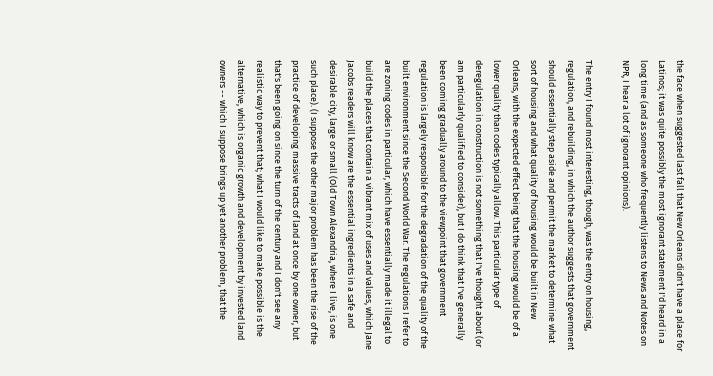the face when suggested last fall that New Orleans didn't have a place for Latinos; it was quite possibly the most ignorant statement I'd heard in a long time (and as someone who frequently listens to News and Notes on NPR, I hear a lot of ignorant opinions).

The entry I found most interesting, though, was the entry on housing, regulation, and rebuilding, in which the author suggests that government should essentially step aside and permit the market to determine what sort of housing and what quality of housing would be built in New Orleans, with the expected effect being that the housing would be of a lower quality than codes typically allow. This particular type of deregulation in construction is not something that I've thought about (or am particularly qualified to consider), but I do think that I've generally been coming gradually around to the viewpoint that government regulation is largely responsible for the degradation of the quality of the built environment since the Second World War. The regulations I refer to are zoning codes in particular, which have essentially made it illegal to build the places that contain a vibrant mix of uses and values, which Jane Jacobs readers will know are the essential ingredients in a safe and desirable city, large or small (Old Town Alexandria, where I live, is one such place). (I suppose the other major problem has been the rise of the practice of developing massive tracts of land at once by one owner, but that's been going on since the turn of the century and I don't see any realistic way to prevent that; what I would like to make possible is the alternative, which is organic growth and development by invested land owners -- which I suppose brings up yet another problem, that the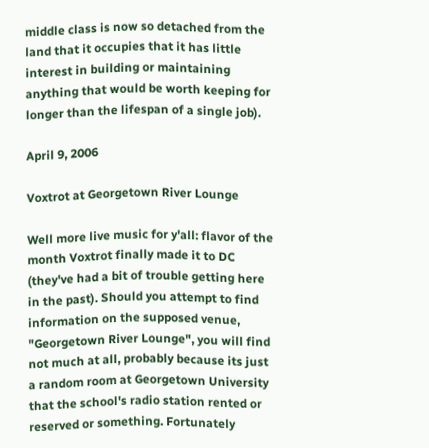middle class is now so detached from the land that it occupies that it has little interest in building or maintaining anything that would be worth keeping for longer than the lifespan of a single job).

April 9, 2006

Voxtrot at Georgetown River Lounge

Well more live music for y'all: flavor of the month Voxtrot finally made it to DC (they've had a bit of trouble getting here in the past). Should you attempt to find information on the supposed venue, "Georgetown River Lounge", you will find not much at all, probably because its just a random room at Georgetown University that the school's radio station rented or reserved or something. Fortunately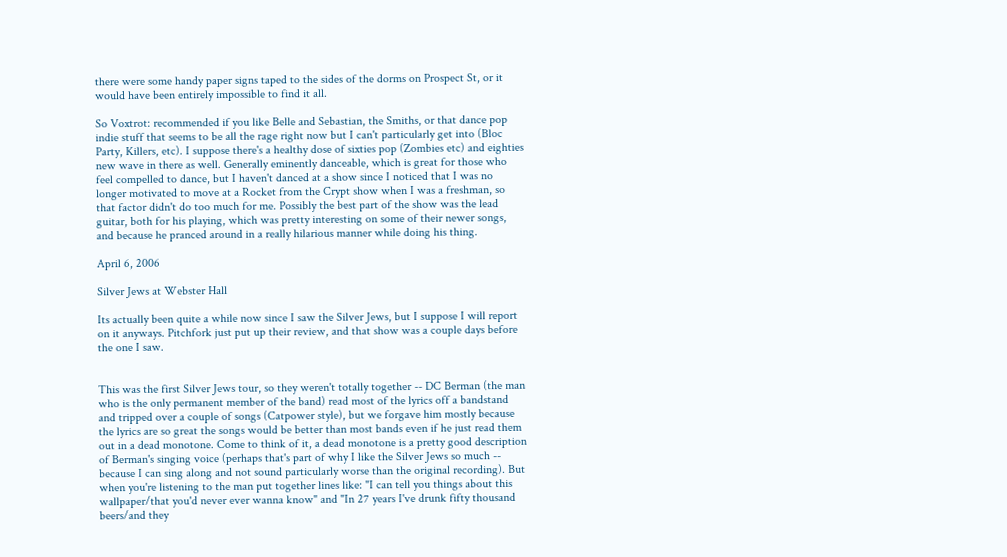there were some handy paper signs taped to the sides of the dorms on Prospect St, or it would have been entirely impossible to find it all.

So Voxtrot: recommended if you like Belle and Sebastian, the Smiths, or that dance pop indie stuff that seems to be all the rage right now but I can't particularly get into (Bloc Party, Killers, etc). I suppose there's a healthy dose of sixties pop (Zombies etc) and eighties new wave in there as well. Generally eminently danceable, which is great for those who feel compelled to dance, but I haven't danced at a show since I noticed that I was no longer motivated to move at a Rocket from the Crypt show when I was a freshman, so that factor didn't do too much for me. Possibly the best part of the show was the lead guitar, both for his playing, which was pretty interesting on some of their newer songs, and because he pranced around in a really hilarious manner while doing his thing.

April 6, 2006

Silver Jews at Webster Hall

Its actually been quite a while now since I saw the Silver Jews, but I suppose I will report on it anyways. Pitchfork just put up their review, and that show was a couple days before the one I saw.


This was the first Silver Jews tour, so they weren't totally together -- DC Berman (the man who is the only permanent member of the band) read most of the lyrics off a bandstand and tripped over a couple of songs (Catpower style), but we forgave him mostly because the lyrics are so great the songs would be better than most bands even if he just read them out in a dead monotone. Come to think of it, a dead monotone is a pretty good description of Berman's singing voice (perhaps that's part of why I like the Silver Jews so much -- because I can sing along and not sound particularly worse than the original recording). But when you're listening to the man put together lines like: "I can tell you things about this wallpaper/that you'd never ever wanna know" and "In 27 years I've drunk fifty thousand beers/and they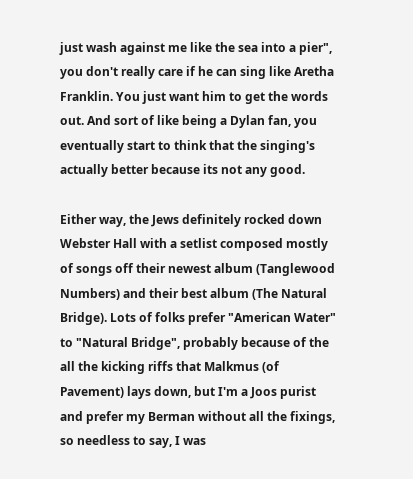just wash against me like the sea into a pier", you don't really care if he can sing like Aretha Franklin. You just want him to get the words out. And sort of like being a Dylan fan, you eventually start to think that the singing's actually better because its not any good.

Either way, the Jews definitely rocked down Webster Hall with a setlist composed mostly of songs off their newest album (Tanglewood Numbers) and their best album (The Natural Bridge). Lots of folks prefer "American Water" to "Natural Bridge", probably because of the all the kicking riffs that Malkmus (of Pavement) lays down, but I'm a Joos purist and prefer my Berman without all the fixings, so needless to say, I was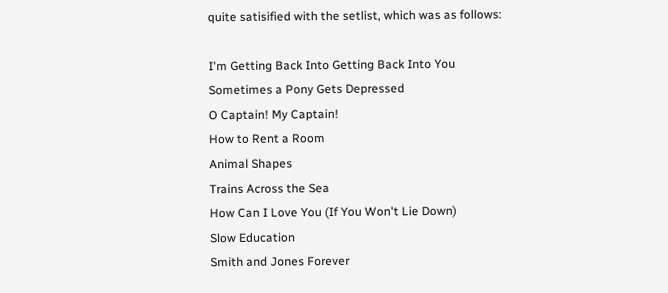quite satisified with the setlist, which was as follows:

I'm Getting Back Into Getting Back Into You
Sometimes a Pony Gets Depressed
O Captain! My Captain!
How to Rent a Room
Animal Shapes
Trains Across the Sea
How Can I Love You (If You Won't Lie Down)
Slow Education
Smith and Jones Forever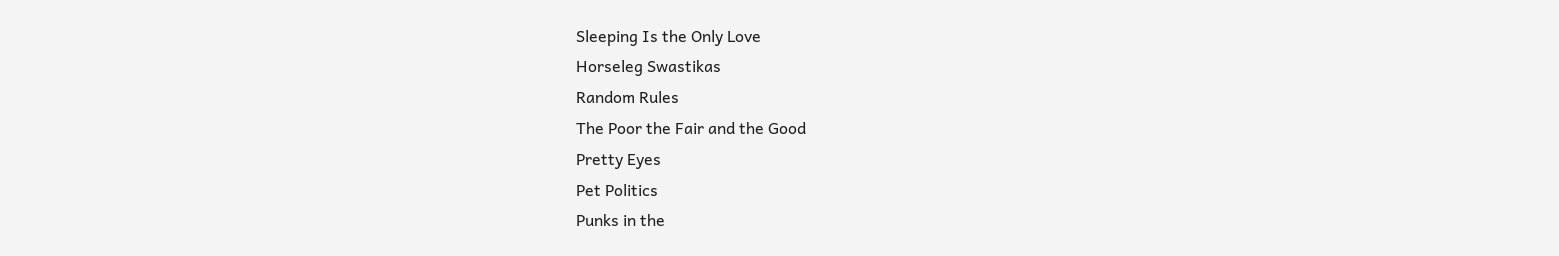Sleeping Is the Only Love
Horseleg Swastikas
Random Rules
The Poor the Fair and the Good
Pretty Eyes
Pet Politics
Punks in the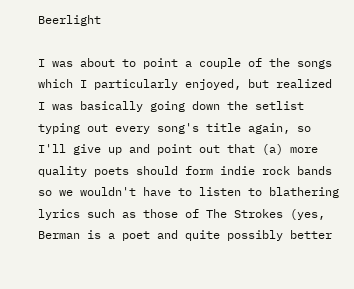Beerlight

I was about to point a couple of the songs which I particularly enjoyed, but realized I was basically going down the setlist typing out every song's title again, so I'll give up and point out that (a) more quality poets should form indie rock bands so we wouldn't have to listen to blathering lyrics such as those of The Strokes (yes, Berman is a poet and quite possibly better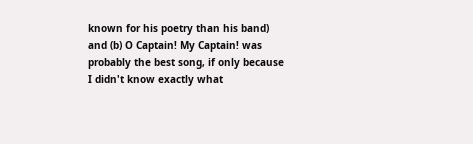known for his poetry than his band) and (b) O Captain! My Captain! was probably the best song, if only because I didn't know exactly what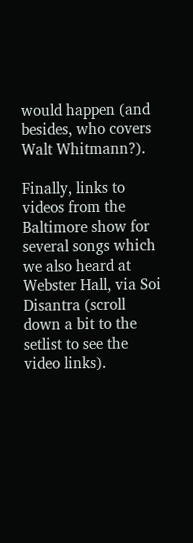would happen (and besides, who covers Walt Whitmann?).

Finally, links to videos from the Baltimore show for several songs which we also heard at Webster Hall, via Soi Disantra (scroll down a bit to the setlist to see the video links).